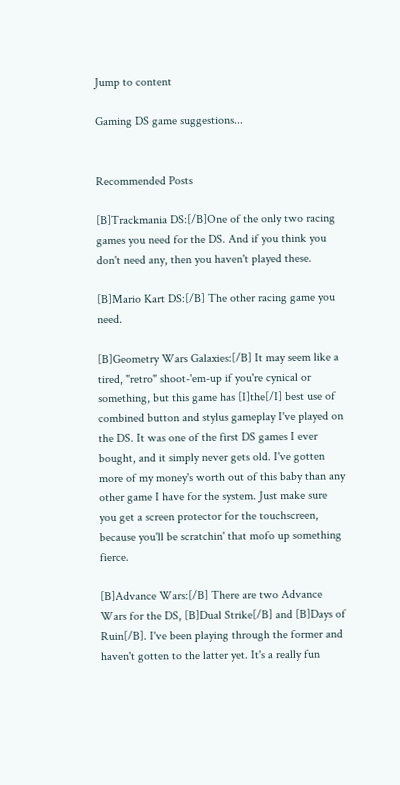Jump to content

Gaming DS game suggestions...


Recommended Posts

[B]Trackmania DS:[/B]One of the only two racing games you need for the DS. And if you think you don't need any, then you haven't played these.

[B]Mario Kart DS:[/B] The other racing game you need.

[B]Geometry Wars Galaxies:[/B] It may seem like a tired, "retro" shoot-'em-up if you're cynical or something, but this game has [I]the[/I] best use of combined button and stylus gameplay I've played on the DS. It was one of the first DS games I ever bought, and it simply never gets old. I've gotten more of my money's worth out of this baby than any other game I have for the system. Just make sure you get a screen protector for the touchscreen, because you'll be scratchin' that mofo up something fierce.

[B]Advance Wars:[/B] There are two Advance Wars for the DS, [B]Dual Strike[/B] and [B]Days of Ruin[/B]. I've been playing through the former and haven't gotten to the latter yet. It's a really fun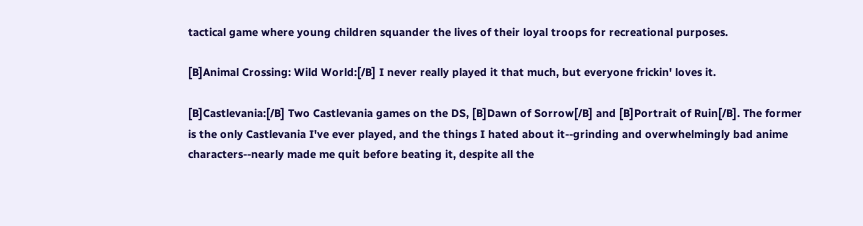tactical game where young children squander the lives of their loyal troops for recreational purposes.

[B]Animal Crossing: Wild World:[/B] I never really played it that much, but everyone frickin' loves it.

[B]Castlevania:[/B] Two Castlevania games on the DS, [B]Dawn of Sorrow[/B] and [B]Portrait of Ruin[/B]. The former is the only Castlevania I've ever played, and the things I hated about it--grinding and overwhelmingly bad anime characters--nearly made me quit before beating it, despite all the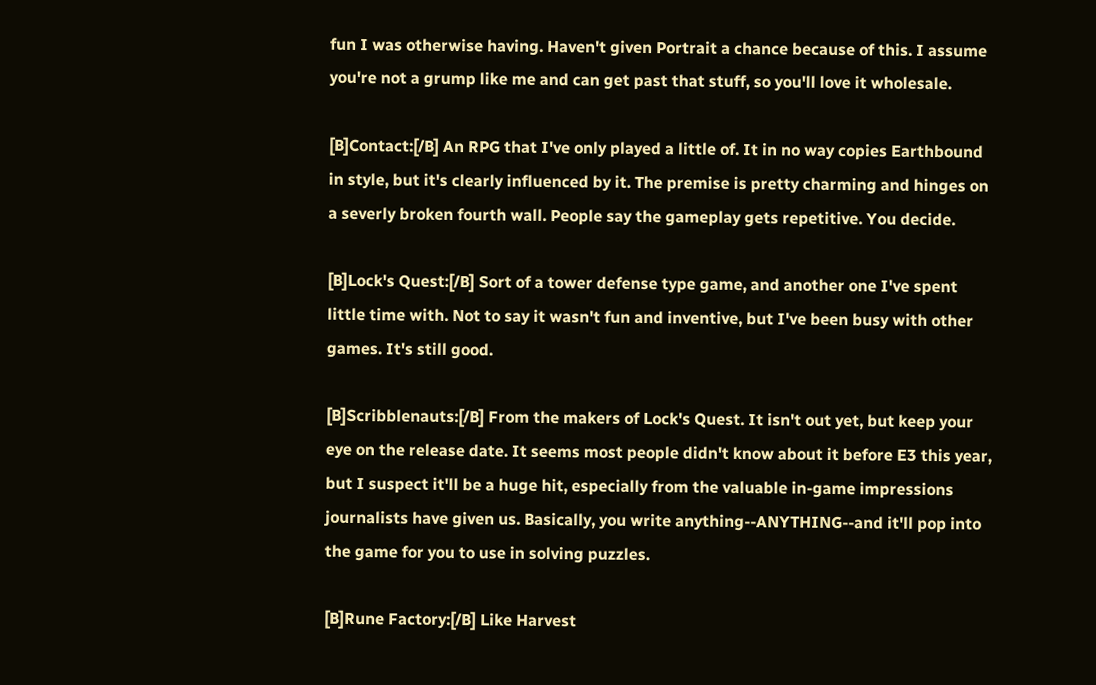fun I was otherwise having. Haven't given Portrait a chance because of this. I assume you're not a grump like me and can get past that stuff, so you'll love it wholesale.

[B]Contact:[/B] An RPG that I've only played a little of. It in no way copies Earthbound in style, but it's clearly influenced by it. The premise is pretty charming and hinges on a severly broken fourth wall. People say the gameplay gets repetitive. You decide.

[B]Lock's Quest:[/B] Sort of a tower defense type game, and another one I've spent little time with. Not to say it wasn't fun and inventive, but I've been busy with other games. It's still good.

[B]Scribblenauts:[/B] From the makers of Lock's Quest. It isn't out yet, but keep your eye on the release date. It seems most people didn't know about it before E3 this year, but I suspect it'll be a huge hit, especially from the valuable in-game impressions journalists have given us. Basically, you write anything--ANYTHING--and it'll pop into the game for you to use in solving puzzles.

[B]Rune Factory:[/B] Like Harvest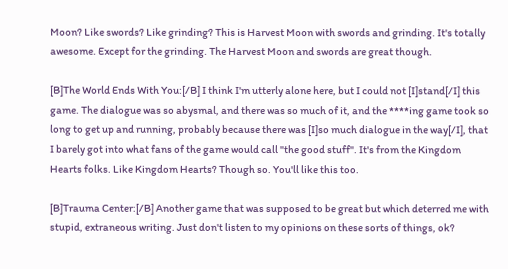Moon? Like swords? Like grinding? This is Harvest Moon with swords and grinding. It's totally awesome. Except for the grinding. The Harvest Moon and swords are great though.

[B]The World Ends With You:[/B] I think I'm utterly alone here, but I could not [I]stand[/I] this game. The dialogue was so abysmal, and there was so much of it, and the ****ing game took so long to get up and running, probably because there was [I]so much dialogue in the way[/I], that I barely got into what fans of the game would call "the good stuff". It's from the Kingdom Hearts folks. Like Kingdom Hearts? Though so. You'll like this too.

[B]Trauma Center:[/B] Another game that was supposed to be great but which deterred me with stupid, extraneous writing. Just don't listen to my opinions on these sorts of things, ok?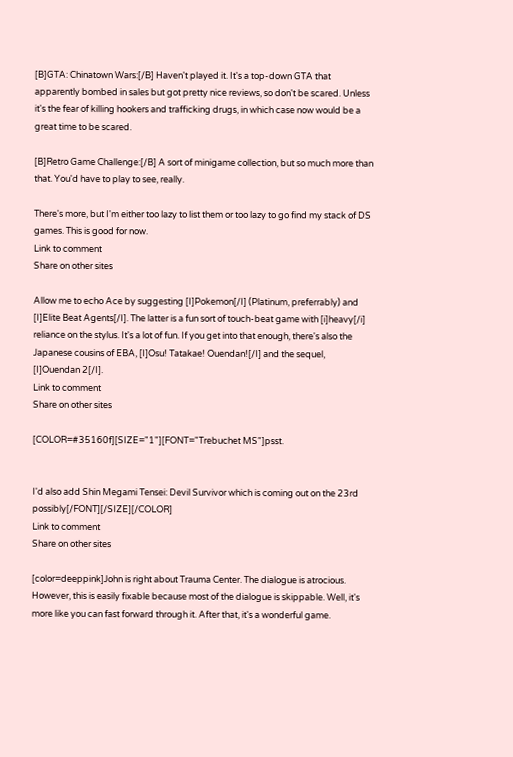[B]GTA: Chinatown Wars:[/B] Haven't played it. It's a top-down GTA that apparently bombed in sales but got pretty nice reviews, so don't be scared. Unless it's the fear of killing hookers and trafficking drugs, in which case now would be a great time to be scared.

[B]Retro Game Challenge:[/B] A sort of minigame collection, but so much more than that. You'd have to play to see, really.

There's more, but I'm either too lazy to list them or too lazy to go find my stack of DS games. This is good for now.
Link to comment
Share on other sites

Allow me to echo Ace by suggesting [I]Pokemon[/I] (Platinum, preferrably) and [I]Elite Beat Agents[/I]. The latter is a fun sort of touch-beat game with [i]heavy[/i] reliance on the stylus. It's a lot of fun. If you get into that enough, there's also the Japanese cousins of EBA, [I]Osu! Tatakae! Ouendan![/I] and the sequel, [I]Ouendan 2[/I].
Link to comment
Share on other sites

[COLOR=#35160f][SIZE="1"][FONT="Trebuchet MS"]psst.


I'd also add Shin Megami Tensei: Devil Survivor which is coming out on the 23rd possibly[/FONT][/SIZE][/COLOR]
Link to comment
Share on other sites

[color=deeppink]John is right about Trauma Center. The dialogue is atrocious. However, this is easily fixable because most of the dialogue is skippable. Well, it's more like you can fast forward through it. After that, it's a wonderful game.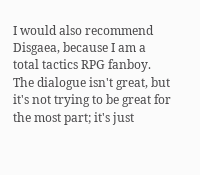I would also recommend Disgaea, because I am a total tactics RPG fanboy. The dialogue isn't great, but it's not trying to be great for the most part; it's just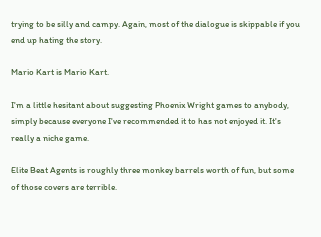trying to be silly and campy. Again, most of the dialogue is skippable if you end up hating the story.

Mario Kart is Mario Kart.

I'm a little hesitant about suggesting Phoenix Wright games to anybody, simply because everyone I've recommended it to has not enjoyed it. It's really a niche game.

Elite Beat Agents is roughly three monkey barrels worth of fun, but some of those covers are terrible.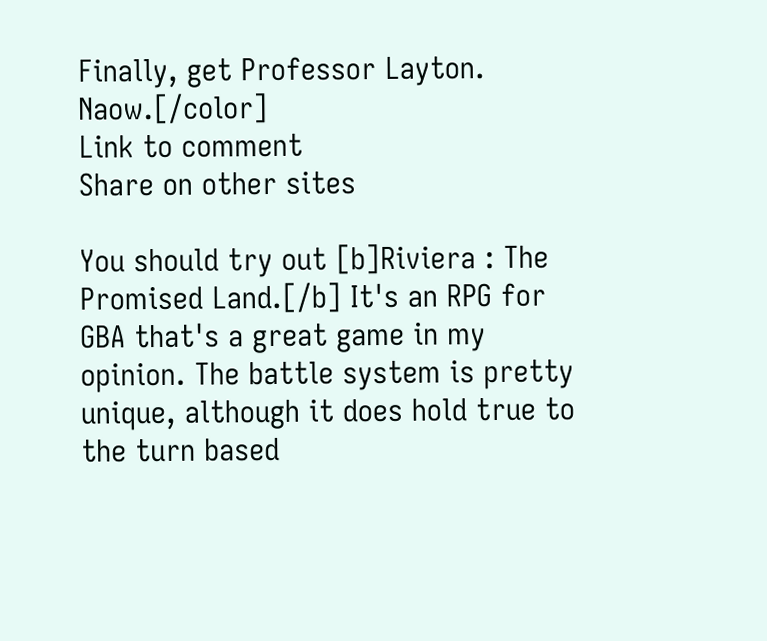Finally, get Professor Layton. Naow.[/color]
Link to comment
Share on other sites

You should try out [b]Riviera : The Promised Land.[/b] It's an RPG for GBA that's a great game in my opinion. The battle system is pretty unique, although it does hold true to the turn based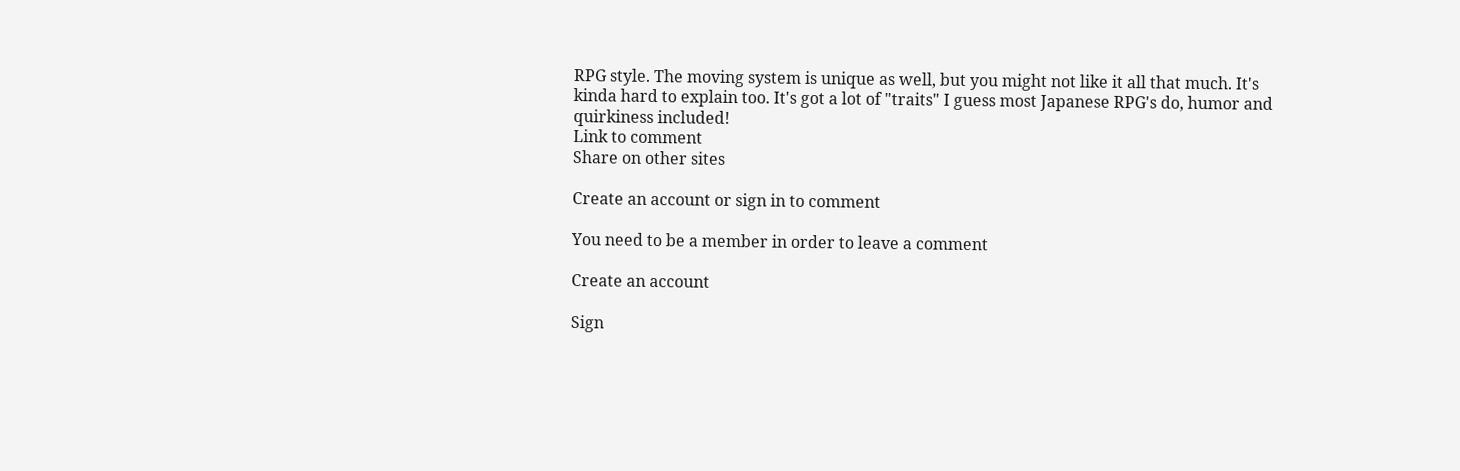RPG style. The moving system is unique as well, but you might not like it all that much. It's kinda hard to explain too. It's got a lot of "traits" I guess most Japanese RPG's do, humor and quirkiness included!
Link to comment
Share on other sites

Create an account or sign in to comment

You need to be a member in order to leave a comment

Create an account

Sign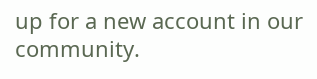up for a new account in our community.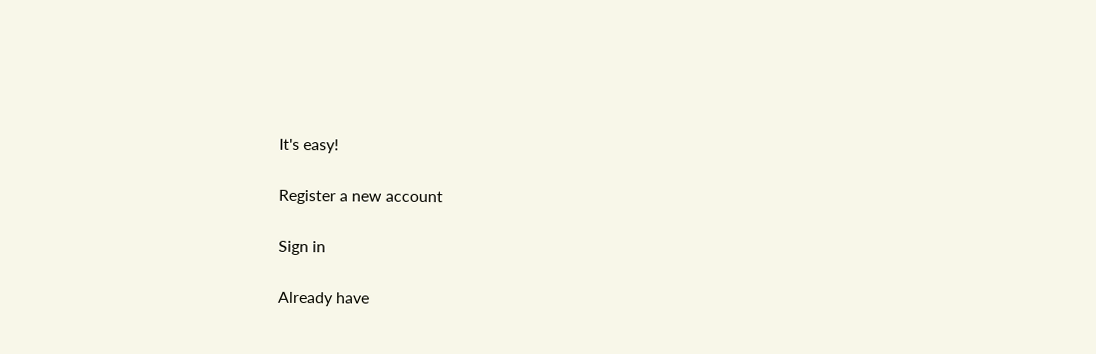It's easy!

Register a new account

Sign in

Already have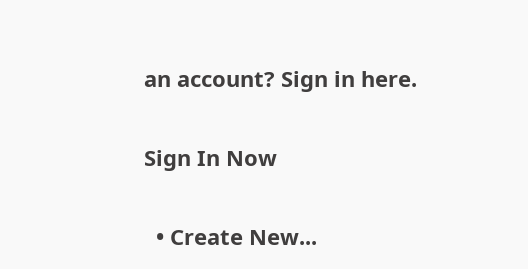an account? Sign in here.

Sign In Now

  • Create New...